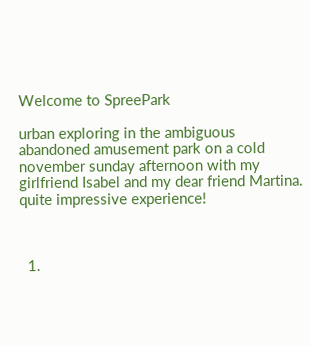Welcome to SpreePark

urban exploring in the ambiguous abandoned amusement park on a cold november sunday afternoon with my girlfriend Isabel and my dear friend Martina. quite impressive experience!



  1.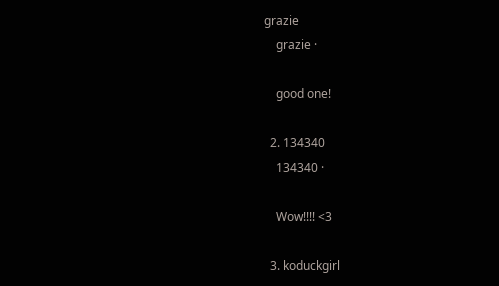grazie
    grazie ·

    good one!

  2. 134340
    134340 ·

    Wow!!!! <3

  3. koduckgirl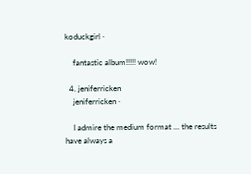koduckgirl ·

    fantastic album!!!!! wow!

  4. jeniferricken
    jeniferricken ·

    I admire the medium format ... the results have always a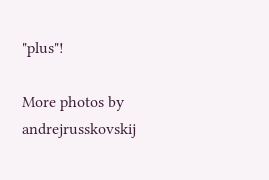"plus"!

More photos by andrejrusskovskij